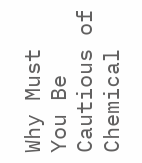Why Must You Be Cautious of Chemical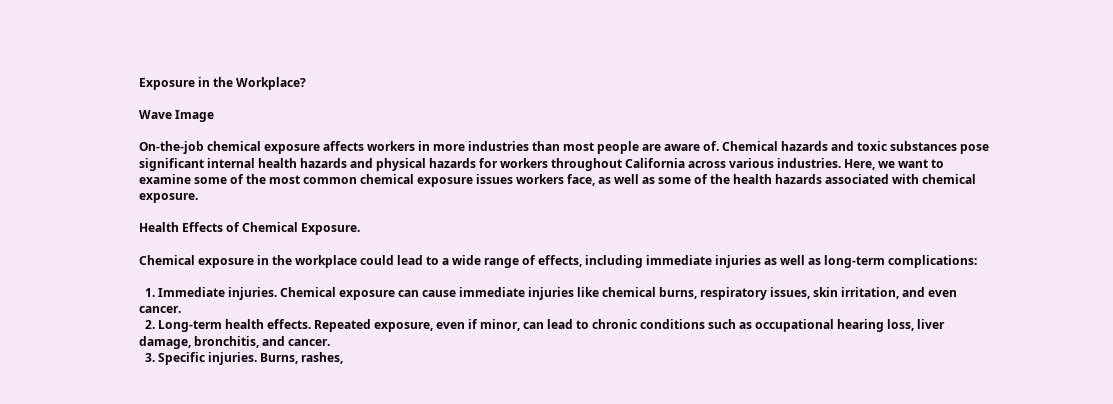Exposure in the Workplace?

Wave Image

On-the-job chemical exposure affects workers in more industries than most people are aware of. Chemical hazards and toxic substances pose significant internal health hazards and physical hazards for workers throughout California across various industries. Here, we want to examine some of the most common chemical exposure issues workers face, as well as some of the health hazards associated with chemical exposure.

Health Effects of Chemical Exposure.

Chemical exposure in the workplace could lead to a wide range of effects, including immediate injuries as well as long-term complications:

  1. Immediate injuries. Chemical exposure can cause immediate injuries like chemical burns, respiratory issues, skin irritation, and even cancer.
  2. Long-term health effects. Repeated exposure, even if minor, can lead to chronic conditions such as occupational hearing loss, liver damage, bronchitis, and cancer.
  3. Specific injuries. Burns, rashes,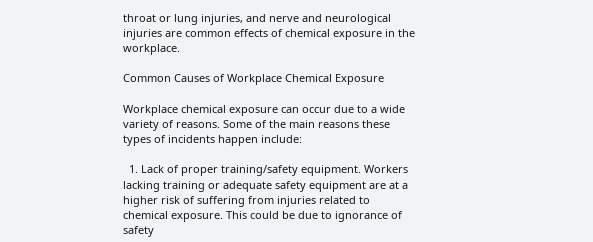throat or lung injuries, and nerve and neurological injuries are common effects of chemical exposure in the workplace.

Common Causes of Workplace Chemical Exposure

Workplace chemical exposure can occur due to a wide variety of reasons. Some of the main reasons these types of incidents happen include:

  1. Lack of proper training/safety equipment. Workers lacking training or adequate safety equipment are at a higher risk of suffering from injuries related to chemical exposure. This could be due to ignorance of safety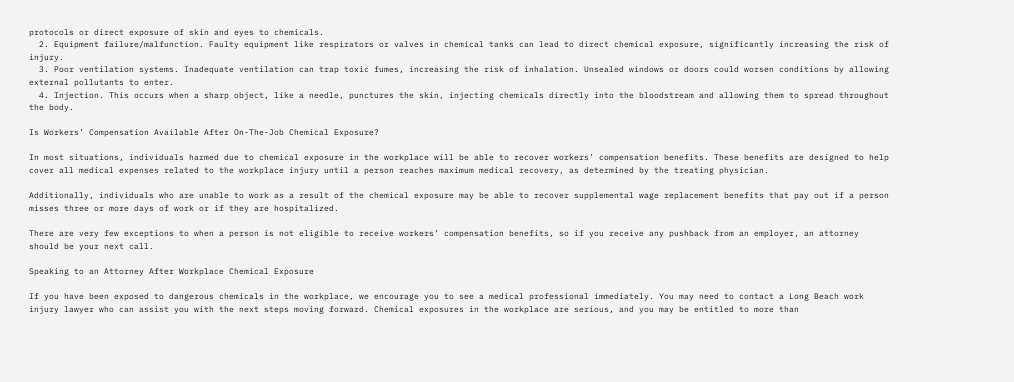protocols or direct exposure of skin and eyes to chemicals.
  2. Equipment failure/malfunction. Faulty equipment like respirators or valves in chemical tanks can lead to direct chemical exposure, significantly increasing the risk of injury.
  3. Poor ventilation systems. Inadequate ventilation can trap toxic fumes, increasing the risk of inhalation. Unsealed windows or doors could worsen conditions by allowing external pollutants to enter.
  4. Injection. This occurs when a sharp object, like a needle, punctures the skin, injecting chemicals directly into the bloodstream and allowing them to spread throughout the body.

Is Workers’ Compensation Available After On-The-Job Chemical Exposure?

In most situations, individuals harmed due to chemical exposure in the workplace will be able to recover workers’ compensation benefits. These benefits are designed to help cover all medical expenses related to the workplace injury until a person reaches maximum medical recovery, as determined by the treating physician.

Additionally, individuals who are unable to work as a result of the chemical exposure may be able to recover supplemental wage replacement benefits that pay out if a person misses three or more days of work or if they are hospitalized.

There are very few exceptions to when a person is not eligible to receive workers’ compensation benefits, so if you receive any pushback from an employer, an attorney should be your next call.

Speaking to an Attorney After Workplace Chemical Exposure

If you have been exposed to dangerous chemicals in the workplace, we encourage you to see a medical professional immediately. You may need to contact a Long Beach work injury lawyer who can assist you with the next steps moving forward. Chemical exposures in the workplace are serious, and you may be entitled to more than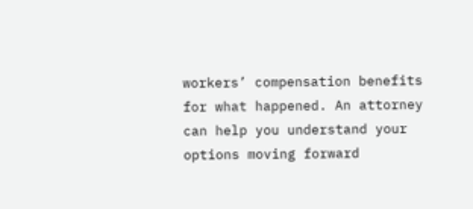workers’ compensation benefits for what happened. An attorney can help you understand your options moving forward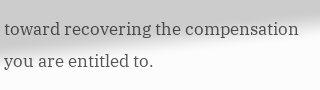toward recovering the compensation you are entitled to.